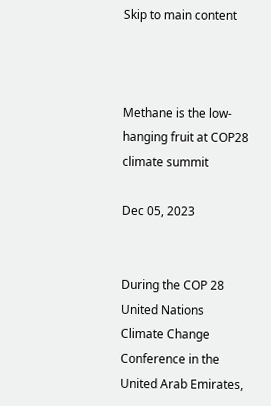Skip to main content



Methane is the low-hanging fruit at COP28 climate summit

Dec 05, 2023


During the COP 28 United Nations Climate Change Conference in the United Arab Emirates,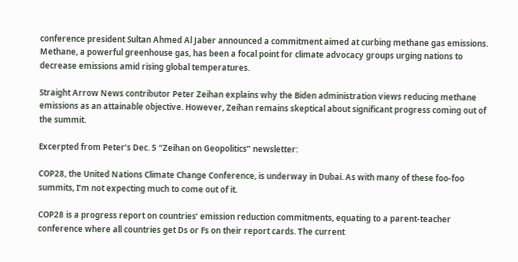conference president Sultan Ahmed Al Jaber announced a commitment aimed at curbing methane gas emissions. Methane, a powerful greenhouse gas, has been a focal point for climate advocacy groups urging nations to decrease emissions amid rising global temperatures.

Straight Arrow News contributor Peter Zeihan explains why the Biden administration views reducing methane emissions as an attainable objective. However, Zeihan remains skeptical about significant progress coming out of the summit.

Excerpted from Peter’s Dec. 5 “Zeihan on Geopolitics” newsletter:

COP28, the United Nations Climate Change Conference, is underway in Dubai. As with many of these foo-foo summits, I’m not expecting much to come out of it.

COP28 is a progress report on countries’ emission reduction commitments, equating to a parent-teacher conference where all countries get Ds or Fs on their report cards. The current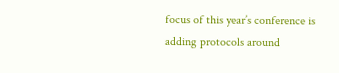focus of this year’s conference is adding protocols around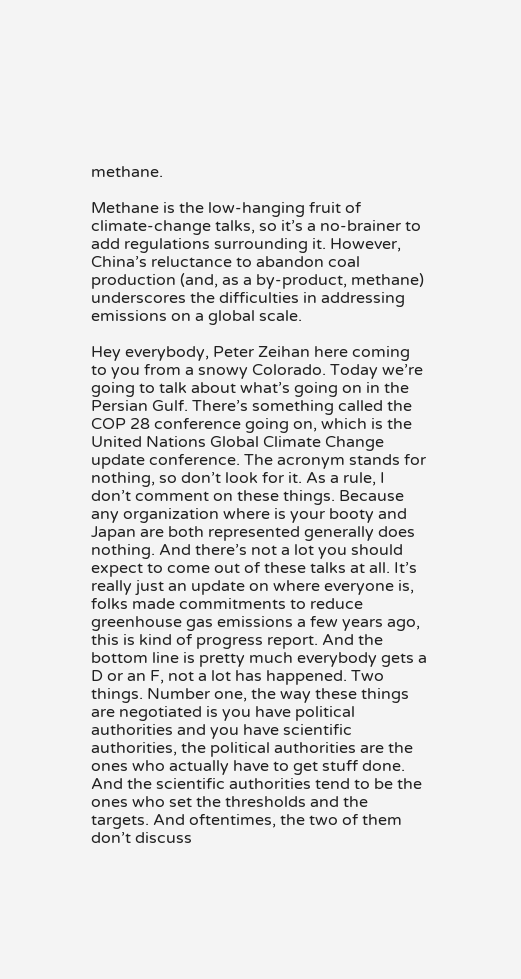methane.

Methane is the low-hanging fruit of climate-change talks, so it’s a no-brainer to add regulations surrounding it. However, China’s reluctance to abandon coal production (and, as a by-product, methane) underscores the difficulties in addressing emissions on a global scale.

Hey everybody, Peter Zeihan here coming to you from a snowy Colorado. Today we’re going to talk about what’s going on in the Persian Gulf. There’s something called the COP 28 conference going on, which is the United Nations Global Climate Change update conference. The acronym stands for nothing, so don’t look for it. As a rule, I don’t comment on these things. Because any organization where is your booty and Japan are both represented generally does nothing. And there’s not a lot you should expect to come out of these talks at all. It’s really just an update on where everyone is, folks made commitments to reduce greenhouse gas emissions a few years ago, this is kind of progress report. And the bottom line is pretty much everybody gets a D or an F, not a lot has happened. Two things. Number one, the way these things are negotiated is you have political authorities and you have scientific authorities, the political authorities are the ones who actually have to get stuff done. And the scientific authorities tend to be the ones who set the thresholds and the targets. And oftentimes, the two of them don’t discuss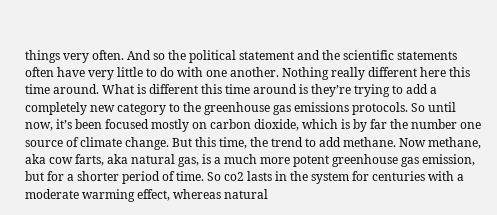things very often. And so the political statement and the scientific statements often have very little to do with one another. Nothing really different here this time around. What is different this time around is they’re trying to add a completely new category to the greenhouse gas emissions protocols. So until now, it’s been focused mostly on carbon dioxide, which is by far the number one source of climate change. But this time, the trend to add methane. Now methane, aka cow farts, aka natural gas, is a much more potent greenhouse gas emission, but for a shorter period of time. So co2 lasts in the system for centuries with a moderate warming effect, whereas natural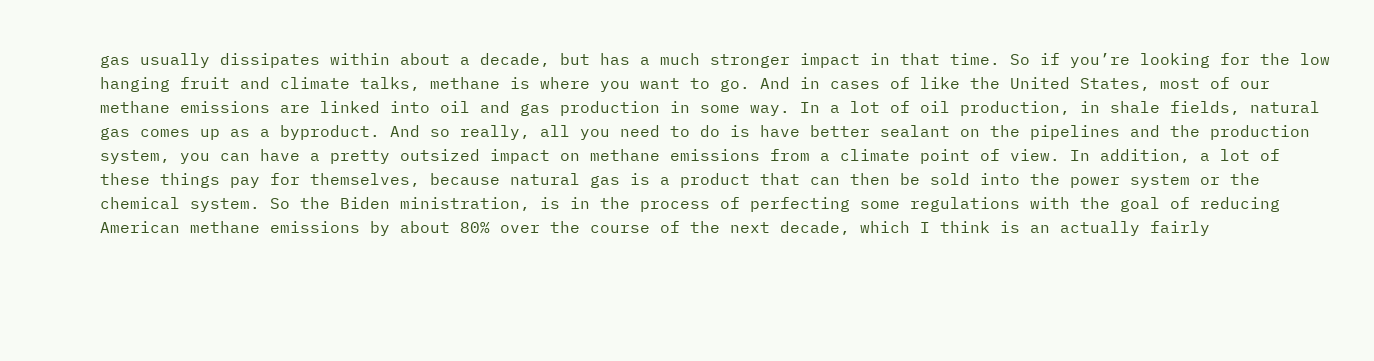gas usually dissipates within about a decade, but has a much stronger impact in that time. So if you’re looking for the low hanging fruit and climate talks, methane is where you want to go. And in cases of like the United States, most of our methane emissions are linked into oil and gas production in some way. In a lot of oil production, in shale fields, natural gas comes up as a byproduct. And so really, all you need to do is have better sealant on the pipelines and the production system, you can have a pretty outsized impact on methane emissions from a climate point of view. In addition, a lot of these things pay for themselves, because natural gas is a product that can then be sold into the power system or the chemical system. So the Biden ministration, is in the process of perfecting some regulations with the goal of reducing American methane emissions by about 80% over the course of the next decade, which I think is an actually fairly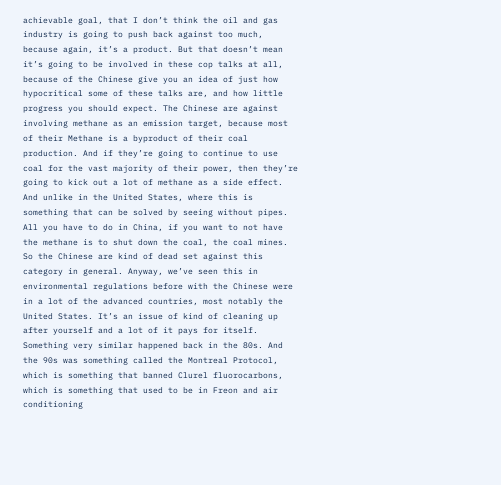achievable goal, that I don’t think the oil and gas industry is going to push back against too much, because again, it’s a product. But that doesn’t mean it’s going to be involved in these cop talks at all, because of the Chinese give you an idea of just how hypocritical some of these talks are, and how little progress you should expect. The Chinese are against involving methane as an emission target, because most of their Methane is a byproduct of their coal production. And if they’re going to continue to use coal for the vast majority of their power, then they’re going to kick out a lot of methane as a side effect. And unlike in the United States, where this is something that can be solved by seeing without pipes. All you have to do in China, if you want to not have the methane is to shut down the coal, the coal mines. So the Chinese are kind of dead set against this category in general. Anyway, we’ve seen this in environmental regulations before with the Chinese were in a lot of the advanced countries, most notably the United States. It’s an issue of kind of cleaning up after yourself and a lot of it pays for itself. Something very similar happened back in the 80s. And the 90s was something called the Montreal Protocol, which is something that banned Clurel fluorocarbons, which is something that used to be in Freon and air conditioning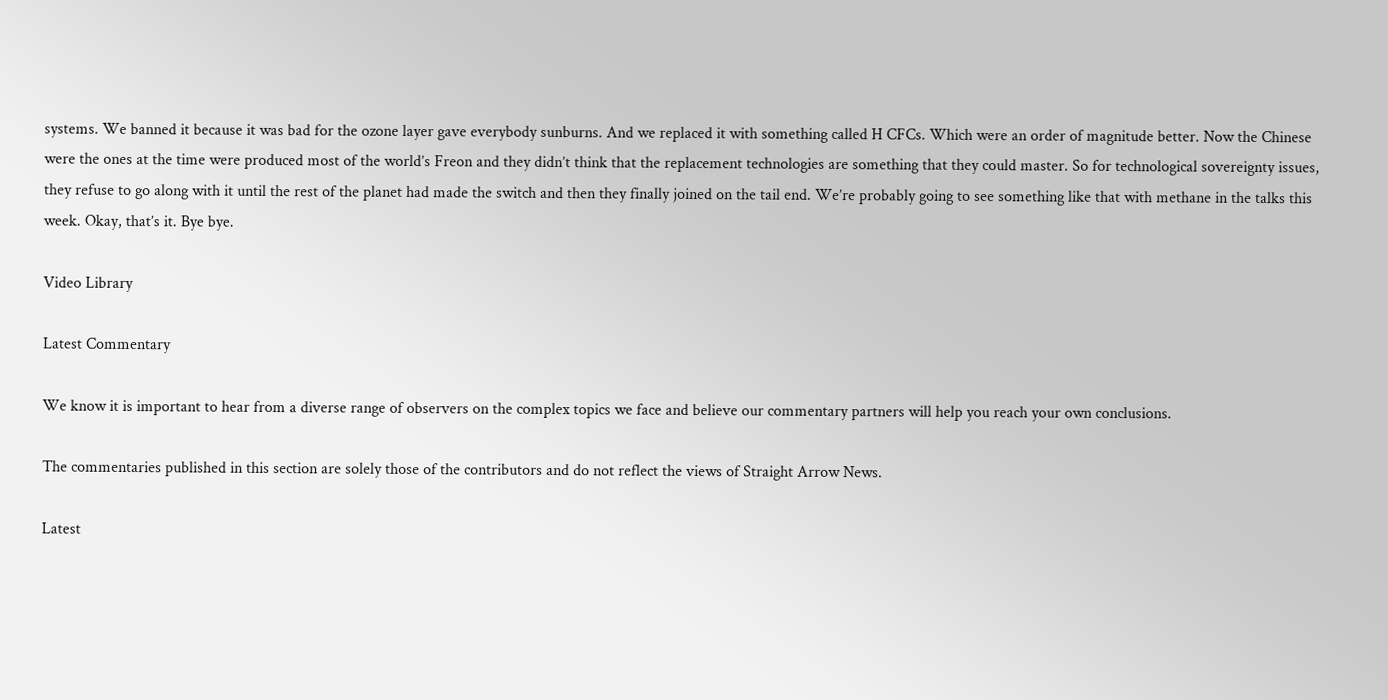systems. We banned it because it was bad for the ozone layer gave everybody sunburns. And we replaced it with something called H CFCs. Which were an order of magnitude better. Now the Chinese were the ones at the time were produced most of the world’s Freon and they didn’t think that the replacement technologies are something that they could master. So for technological sovereignty issues, they refuse to go along with it until the rest of the planet had made the switch and then they finally joined on the tail end. We’re probably going to see something like that with methane in the talks this week. Okay, that’s it. Bye bye.

Video Library

Latest Commentary

We know it is important to hear from a diverse range of observers on the complex topics we face and believe our commentary partners will help you reach your own conclusions.

The commentaries published in this section are solely those of the contributors and do not reflect the views of Straight Arrow News.

Latest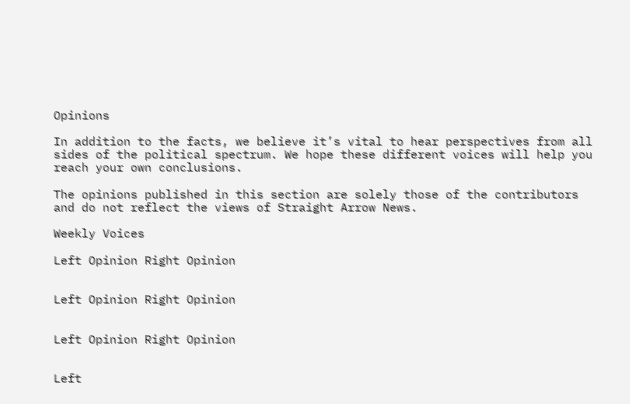Opinions

In addition to the facts, we believe it’s vital to hear perspectives from all sides of the political spectrum. We hope these different voices will help you reach your own conclusions.

The opinions published in this section are solely those of the contributors and do not reflect the views of Straight Arrow News.

Weekly Voices

Left Opinion Right Opinion


Left Opinion Right Opinion


Left Opinion Right Opinion


Left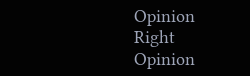Opinion Right Opinion